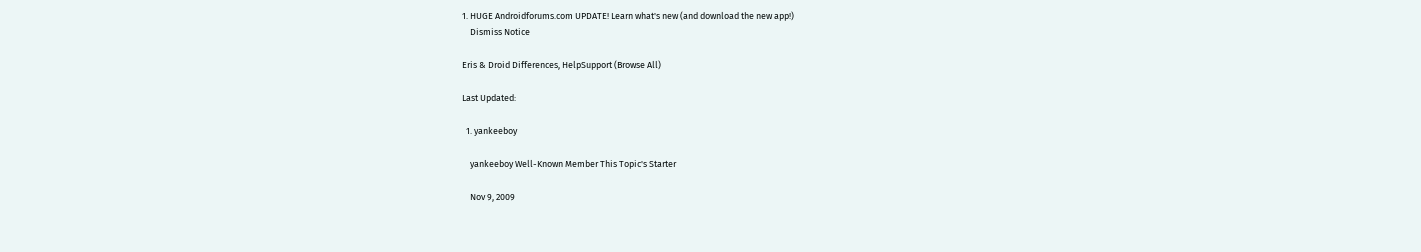1. HUGE Androidforums.com UPDATE! Learn what's new (and download the new app!)
    Dismiss Notice

Eris & Droid Differences, HelpSupport (Browse All)

Last Updated:

  1. yankeeboy

    yankeeboy Well-Known Member This Topic's Starter

    Nov 9, 2009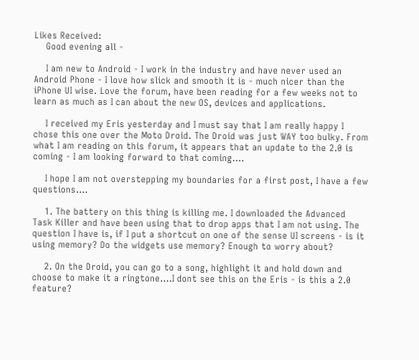Likes Received:
    Good evening all -

    I am new to Android - I work in the industry and have never used an Android Phone - I love how slick and smooth it is - much nicer than the iPhone UI wise. Love the forum, have been reading for a few weeks not to learn as much as I can about the new OS, devices and applications.

    I received my Eris yesterday and I must say that I am really happy I chose this one over the Moto Droid. The Droid was just WAY too bulky. From what I am reading on this forum, it appears that an update to the 2.0 is coming - I am looking forward to that coming....

    I hope I am not overstepping my boundaries for a first post, I have a few questions....

    1. The battery on this thing is killing me. I downloaded the Advanced Task Killer and have been using that to drop apps that I am not using. The question I have is, if I put a shortcut on one of the sense UI screens - is it using memory? Do the widgets use memory? Enough to worry about?

    2. On the Droid, you can go to a song, highlight it and hold down and choose to make it a ringtone....I dont see this on the Eris - is this a 2.0 feature?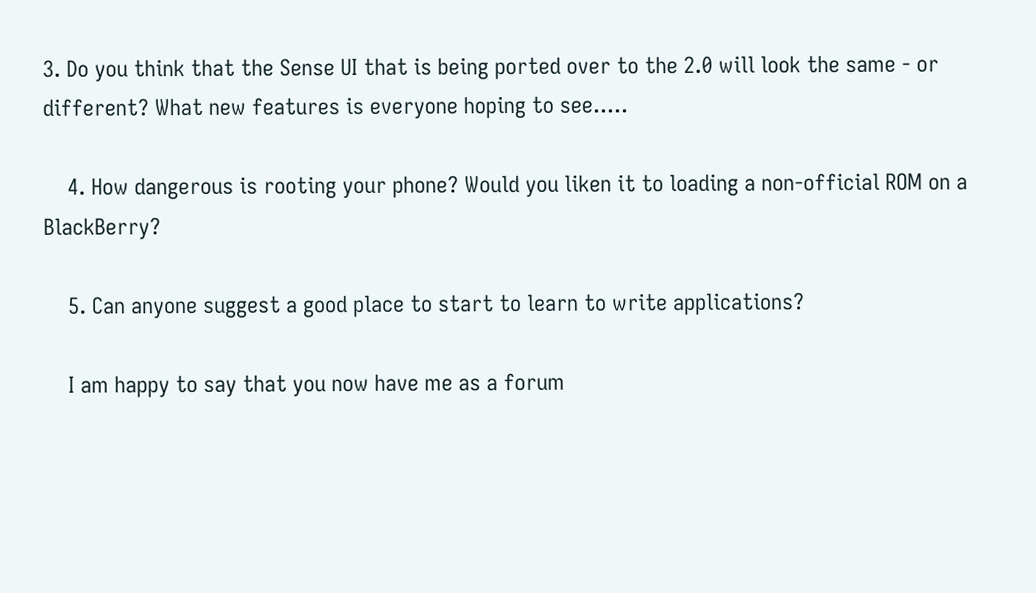3. Do you think that the Sense UI that is being ported over to the 2.0 will look the same - or different? What new features is everyone hoping to see.....

    4. How dangerous is rooting your phone? Would you liken it to loading a non-official ROM on a BlackBerry?

    5. Can anyone suggest a good place to start to learn to write applications?

    I am happy to say that you now have me as a forum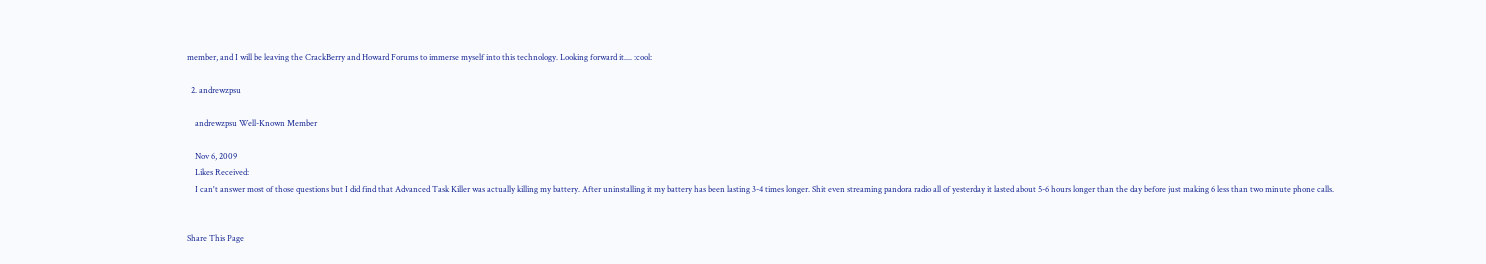member, and I will be leaving the CrackBerry and Howard Forums to immerse myself into this technology. Looking forward it.... :cool:

  2. andrewzpsu

    andrewzpsu Well-Known Member

    Nov 6, 2009
    Likes Received:
    I can't answer most of those questions but I did find that Advanced Task Killer was actually killing my battery. After uninstalling it my battery has been lasting 3-4 times longer. Shit even streaming pandora radio all of yesterday it lasted about 5-6 hours longer than the day before just making 6 less than two minute phone calls.


Share This Page